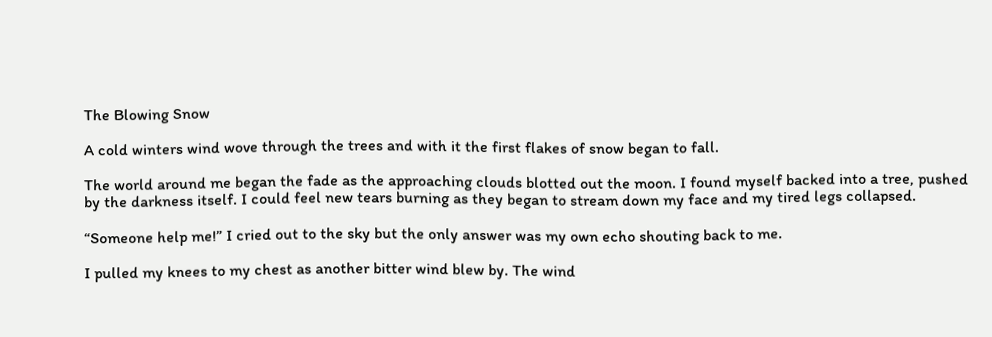The Blowing Snow

A cold winters wind wove through the trees and with it the first flakes of snow began to fall.

The world around me began the fade as the approaching clouds blotted out the moon. I found myself backed into a tree, pushed by the darkness itself. I could feel new tears burning as they began to stream down my face and my tired legs collapsed.

“Someone help me!” I cried out to the sky but the only answer was my own echo shouting back to me.

I pulled my knees to my chest as another bitter wind blew by. The wind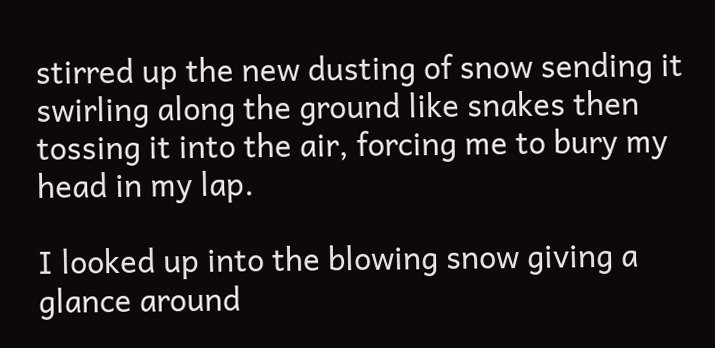stirred up the new dusting of snow sending it swirling along the ground like snakes then tossing it into the air, forcing me to bury my head in my lap.

I looked up into the blowing snow giving a glance around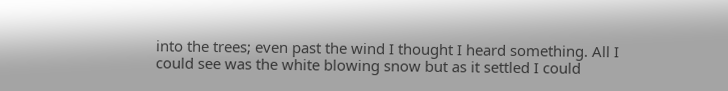into the trees; even past the wind I thought I heard something. All I could see was the white blowing snow but as it settled I could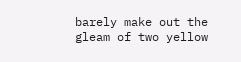barely make out the gleam of two yellow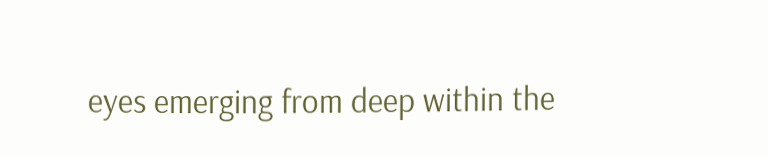eyes emerging from deep within the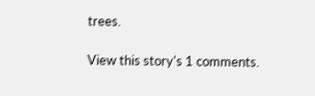trees.

View this story's 1 comments.